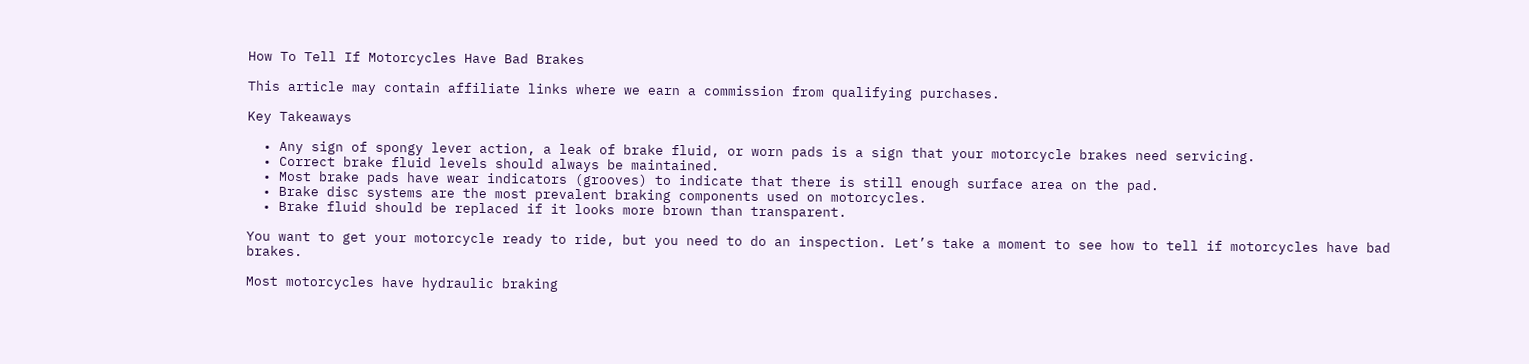How To Tell If Motorcycles Have Bad Brakes

This article may contain affiliate links where we earn a commission from qualifying purchases.

Key Takeaways

  • Any sign of spongy lever action, a leak of brake fluid, or worn pads is a sign that your motorcycle brakes need servicing.
  • Correct brake fluid levels should always be maintained.
  • Most brake pads have wear indicators (grooves) to indicate that there is still enough surface area on the pad.
  • Brake disc systems are the most prevalent braking components used on motorcycles.
  • Brake fluid should be replaced if it looks more brown than transparent.

You want to get your motorcycle ready to ride, but you need to do an inspection. Let’s take a moment to see how to tell if motorcycles have bad brakes.

Most motorcycles have hydraulic braking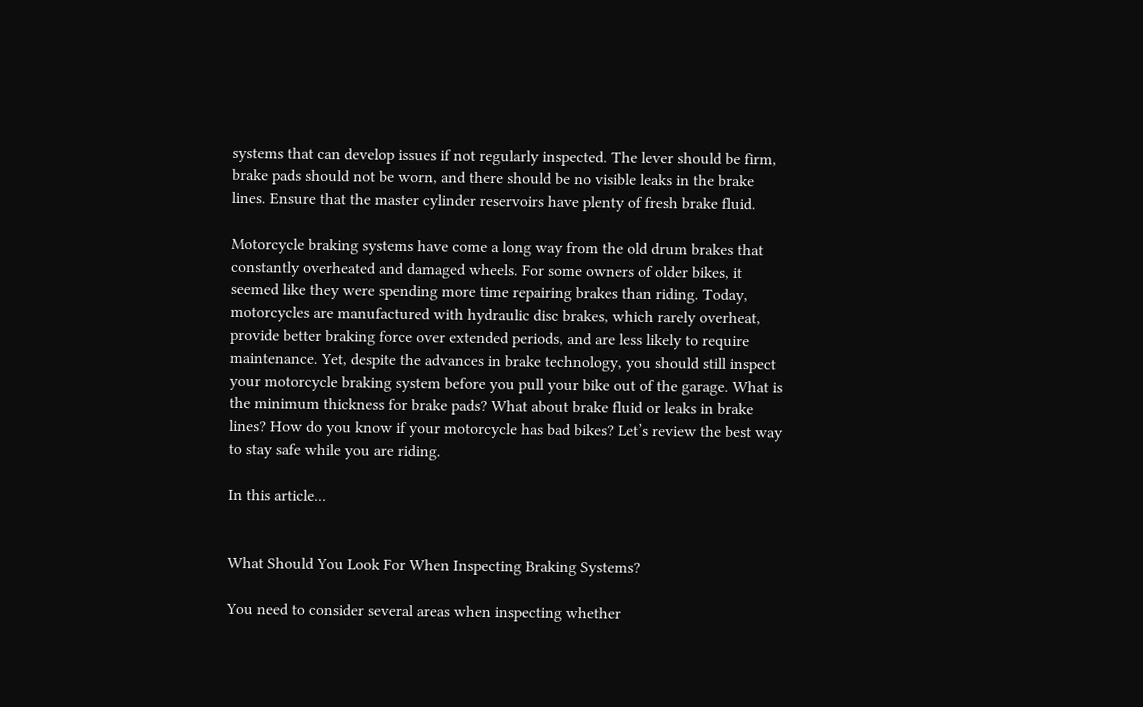systems that can develop issues if not regularly inspected. The lever should be firm, brake pads should not be worn, and there should be no visible leaks in the brake lines. Ensure that the master cylinder reservoirs have plenty of fresh brake fluid.

Motorcycle braking systems have come a long way from the old drum brakes that constantly overheated and damaged wheels. For some owners of older bikes, it seemed like they were spending more time repairing brakes than riding. Today, motorcycles are manufactured with hydraulic disc brakes, which rarely overheat, provide better braking force over extended periods, and are less likely to require maintenance. Yet, despite the advances in brake technology, you should still inspect your motorcycle braking system before you pull your bike out of the garage. What is the minimum thickness for brake pads? What about brake fluid or leaks in brake lines? How do you know if your motorcycle has bad bikes? Let’s review the best way to stay safe while you are riding.

In this article...


What Should You Look For When Inspecting Braking Systems?

You need to consider several areas when inspecting whether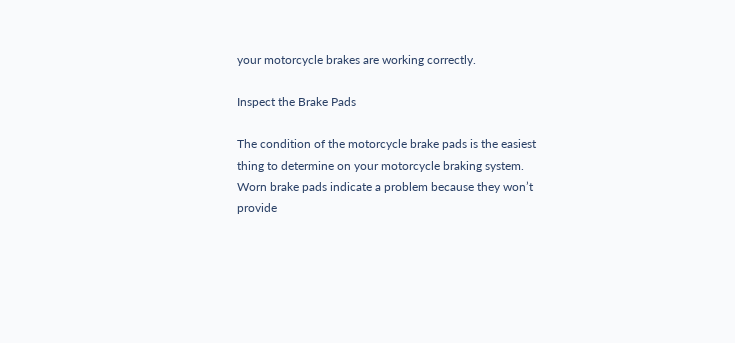your motorcycle brakes are working correctly.

Inspect the Brake Pads

The condition of the motorcycle brake pads is the easiest thing to determine on your motorcycle braking system. Worn brake pads indicate a problem because they won’t provide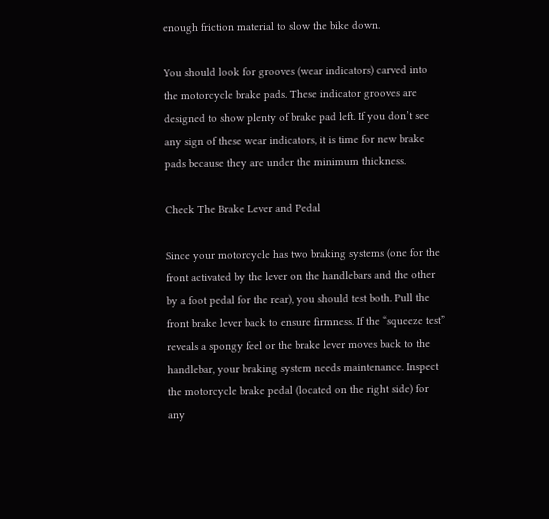enough friction material to slow the bike down.

You should look for grooves (wear indicators) carved into the motorcycle brake pads. These indicator grooves are designed to show plenty of brake pad left. If you don’t see any sign of these wear indicators, it is time for new brake pads because they are under the minimum thickness.

Check The Brake Lever and Pedal

Since your motorcycle has two braking systems (one for the front activated by the lever on the handlebars and the other by a foot pedal for the rear), you should test both. Pull the front brake lever back to ensure firmness. If the “squeeze test” reveals a spongy feel or the brake lever moves back to the handlebar, your braking system needs maintenance. Inspect the motorcycle brake pedal (located on the right side) for any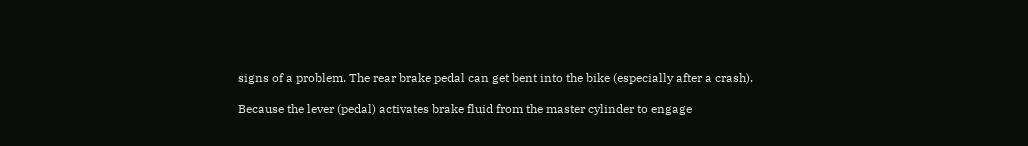signs of a problem. The rear brake pedal can get bent into the bike (especially after a crash).

Because the lever (pedal) activates brake fluid from the master cylinder to engage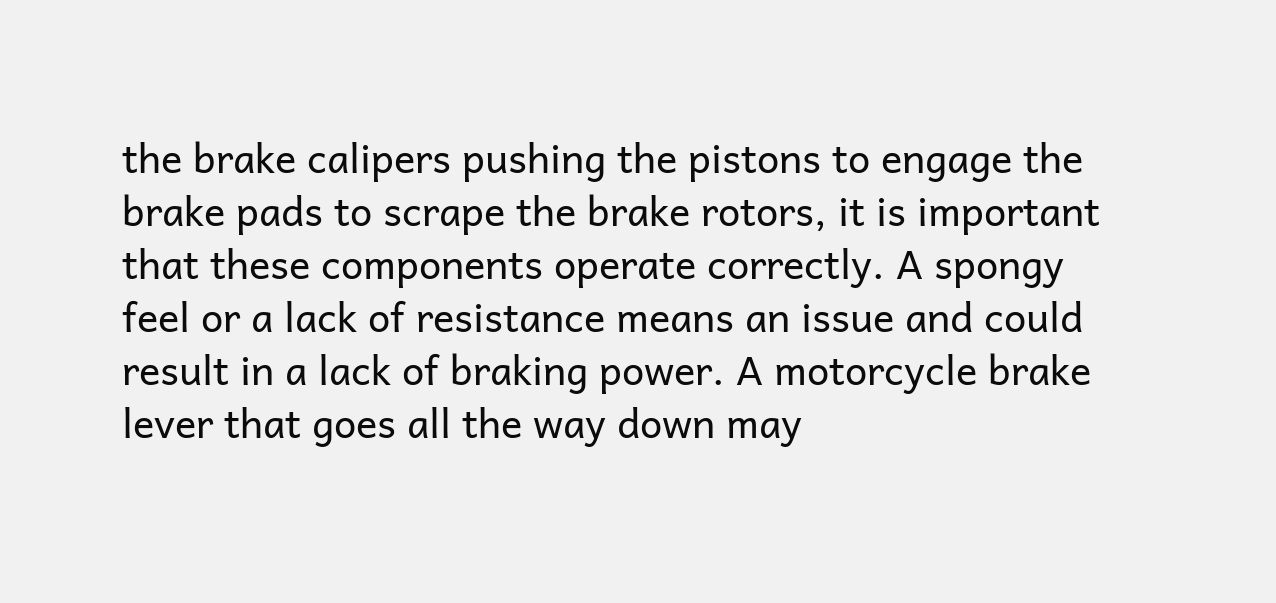the brake calipers pushing the pistons to engage the brake pads to scrape the brake rotors, it is important that these components operate correctly. A spongy feel or a lack of resistance means an issue and could result in a lack of braking power. A motorcycle brake lever that goes all the way down may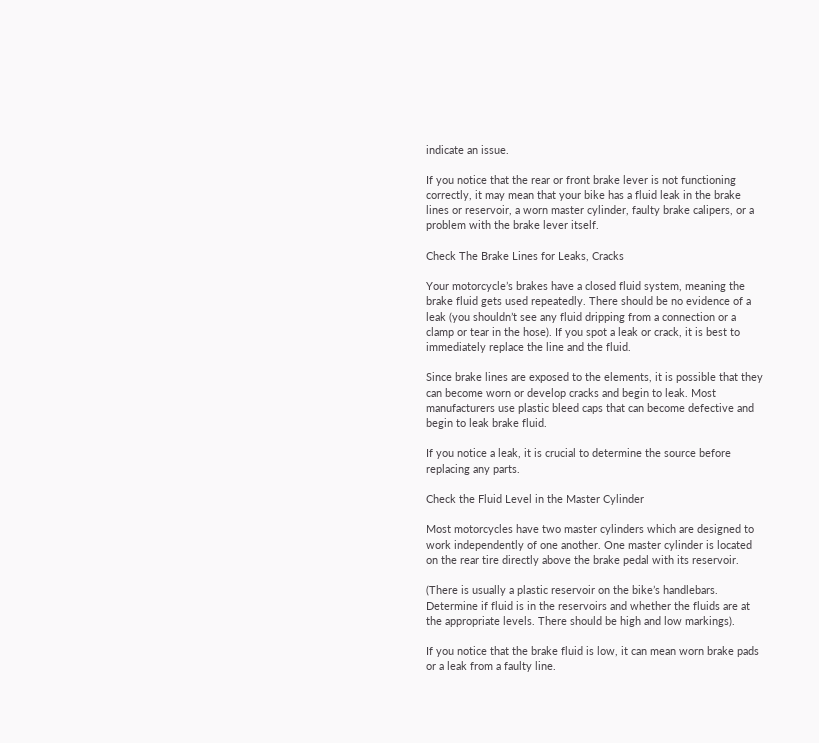indicate an issue.

If you notice that the rear or front brake lever is not functioning correctly, it may mean that your bike has a fluid leak in the brake lines or reservoir, a worn master cylinder, faulty brake calipers, or a problem with the brake lever itself.

Check The Brake Lines for Leaks, Cracks

Your motorcycle’s brakes have a closed fluid system, meaning the brake fluid gets used repeatedly. There should be no evidence of a leak (you shouldn’t see any fluid dripping from a connection or a clamp or tear in the hose). If you spot a leak or crack, it is best to immediately replace the line and the fluid.

Since brake lines are exposed to the elements, it is possible that they can become worn or develop cracks and begin to leak. Most manufacturers use plastic bleed caps that can become defective and begin to leak brake fluid.

If you notice a leak, it is crucial to determine the source before replacing any parts.

Check the Fluid Level in the Master Cylinder

Most motorcycles have two master cylinders which are designed to work independently of one another. One master cylinder is located on the rear tire directly above the brake pedal with its reservoir.

(There is usually a plastic reservoir on the bike’s handlebars. Determine if fluid is in the reservoirs and whether the fluids are at the appropriate levels. There should be high and low markings).

If you notice that the brake fluid is low, it can mean worn brake pads or a leak from a faulty line.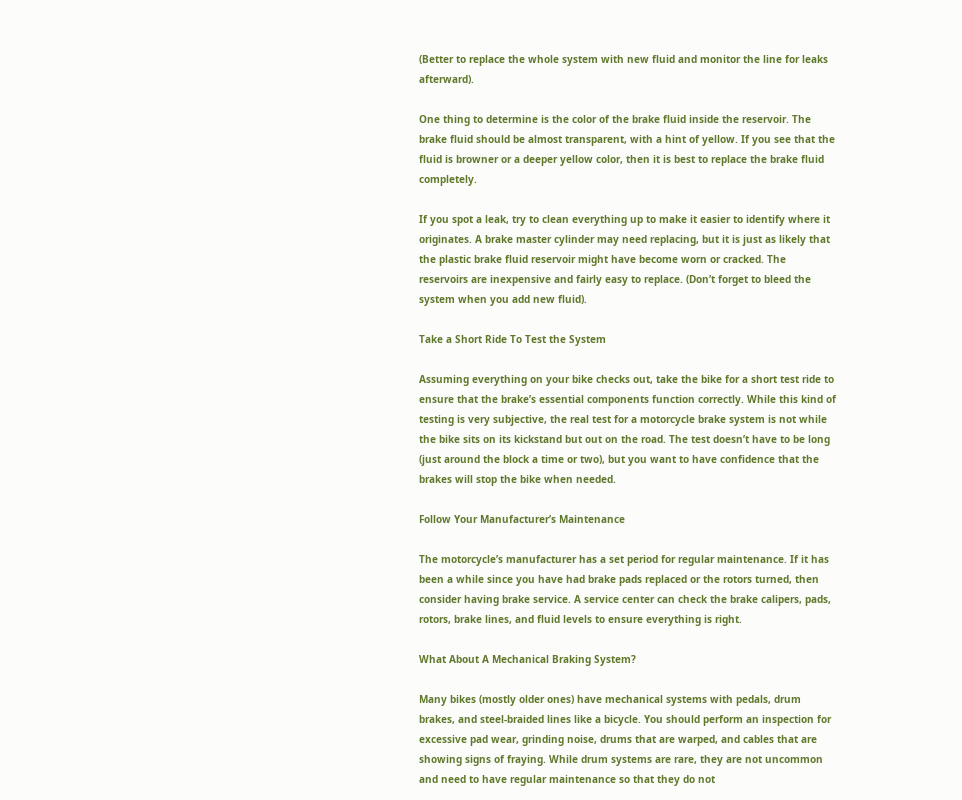(Better to replace the whole system with new fluid and monitor the line for leaks afterward).

One thing to determine is the color of the brake fluid inside the reservoir. The brake fluid should be almost transparent, with a hint of yellow. If you see that the fluid is browner or a deeper yellow color, then it is best to replace the brake fluid completely.

If you spot a leak, try to clean everything up to make it easier to identify where it originates. A brake master cylinder may need replacing, but it is just as likely that the plastic brake fluid reservoir might have become worn or cracked. The reservoirs are inexpensive and fairly easy to replace. (Don’t forget to bleed the system when you add new fluid).

Take a Short Ride To Test the System

Assuming everything on your bike checks out, take the bike for a short test ride to ensure that the brake’s essential components function correctly. While this kind of testing is very subjective, the real test for a motorcycle brake system is not while the bike sits on its kickstand but out on the road. The test doesn’t have to be long (just around the block a time or two), but you want to have confidence that the brakes will stop the bike when needed.

Follow Your Manufacturer’s Maintenance

The motorcycle’s manufacturer has a set period for regular maintenance. If it has been a while since you have had brake pads replaced or the rotors turned, then consider having brake service. A service center can check the brake calipers, pads, rotors, brake lines, and fluid levels to ensure everything is right.

What About A Mechanical Braking System?

Many bikes (mostly older ones) have mechanical systems with pedals, drum brakes, and steel-braided lines like a bicycle. You should perform an inspection for excessive pad wear, grinding noise, drums that are warped, and cables that are showing signs of fraying. While drum systems are rare, they are not uncommon and need to have regular maintenance so that they do not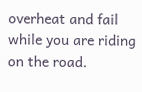overheat and fail while you are riding on the road.